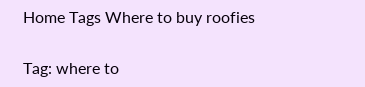Home Tags Where to buy roofies

Tag: where to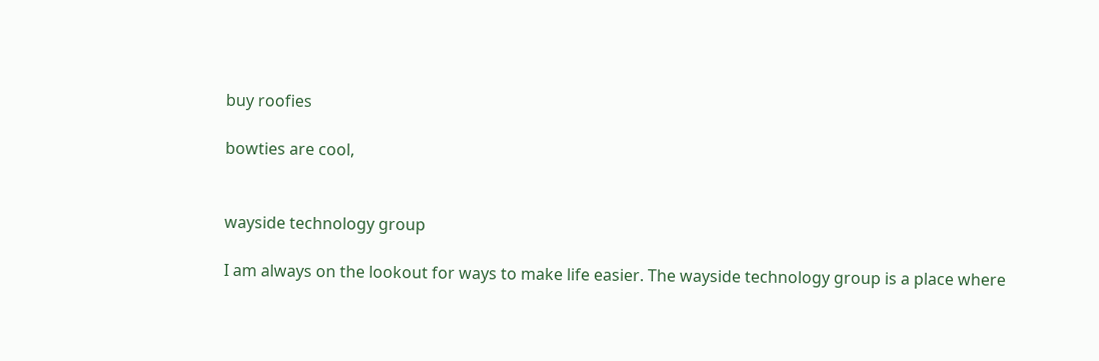buy roofies

bowties are cool,


wayside technology group

I am always on the lookout for ways to make life easier. The wayside technology group is a place where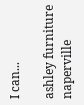I can...

ashley furniture naperville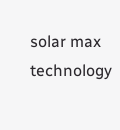solar max technology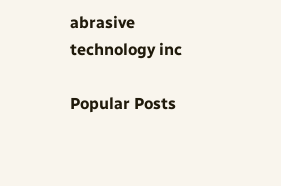abrasive technology inc

Popular Posts